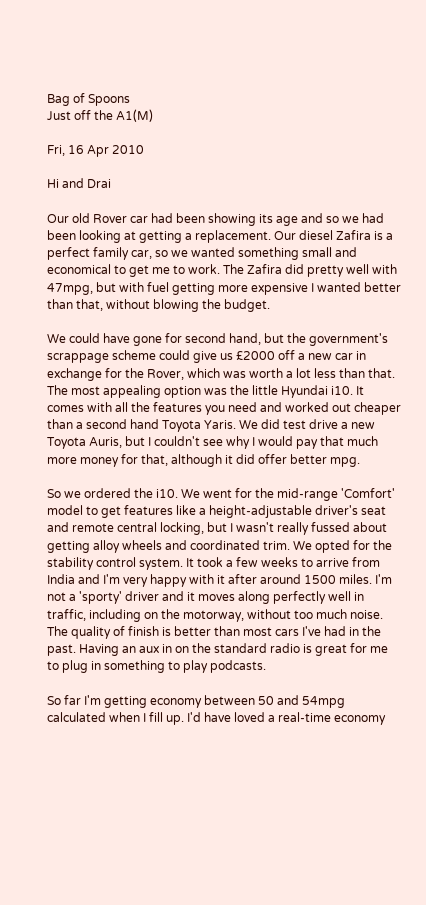Bag of Spoons
Just off the A1(M)

Fri, 16 Apr 2010

Hi and Drai

Our old Rover car had been showing its age and so we had been looking at getting a replacement. Our diesel Zafira is a perfect family car, so we wanted something small and economical to get me to work. The Zafira did pretty well with 47mpg, but with fuel getting more expensive I wanted better than that, without blowing the budget.

We could have gone for second hand, but the government's scrappage scheme could give us £2000 off a new car in exchange for the Rover, which was worth a lot less than that. The most appealing option was the little Hyundai i10. It comes with all the features you need and worked out cheaper than a second hand Toyota Yaris. We did test drive a new Toyota Auris, but I couldn't see why I would pay that much more money for that, although it did offer better mpg.

So we ordered the i10. We went for the mid-range 'Comfort' model to get features like a height-adjustable driver's seat and remote central locking, but I wasn't really fussed about getting alloy wheels and coordinated trim. We opted for the stability control system. It took a few weeks to arrive from India and I'm very happy with it after around 1500 miles. I'm not a 'sporty' driver and it moves along perfectly well in traffic, including on the motorway, without too much noise. The quality of finish is better than most cars I've had in the past. Having an aux in on the standard radio is great for me to plug in something to play podcasts.

So far I'm getting economy between 50 and 54mpg calculated when I fill up. I'd have loved a real-time economy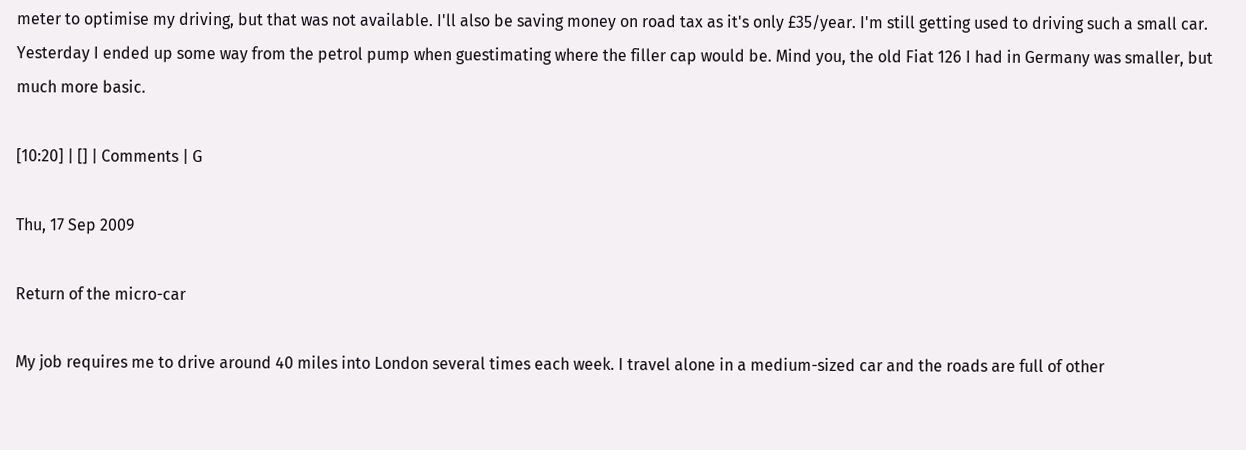meter to optimise my driving, but that was not available. I'll also be saving money on road tax as it's only £35/year. I'm still getting used to driving such a small car. Yesterday I ended up some way from the petrol pump when guestimating where the filler cap would be. Mind you, the old Fiat 126 I had in Germany was smaller, but much more basic.

[10:20] | [] | Comments | G

Thu, 17 Sep 2009

Return of the micro-car

My job requires me to drive around 40 miles into London several times each week. I travel alone in a medium-sized car and the roads are full of other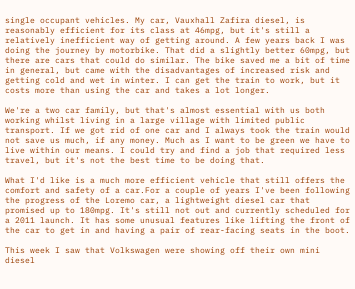single occupant vehicles. My car, Vauxhall Zafira diesel, is reasonably efficient for its class at 46mpg, but it's still a relatively inefficient way of getting around. A few years back I was doing the journey by motorbike. That did a slightly better 60mpg, but there are cars that could do similar. The bike saved me a bit of time in general, but came with the disadvantages of increased risk and getting cold and wet in winter. I can get the train to work, but it costs more than using the car and takes a lot longer.

We're a two car family, but that's almost essential with us both working whilst living in a large village with limited public transport. If we got rid of one car and I always took the train would not save us much, if any money. Much as I want to be green we have to live within our means. I could try and find a job that required less travel, but it's not the best time to be doing that.

What I'd like is a much more efficient vehicle that still offers the comfort and safety of a car.For a couple of years I've been following the progress of the Loremo car, a lightweight diesel car that promised up to 180mpg. It's still not out and currently scheduled for a 2011 launch. It has some unusual features like lifting the front of the car to get in and having a pair of rear-facing seats in the boot.

This week I saw that Volkswagen were showing off their own mini diesel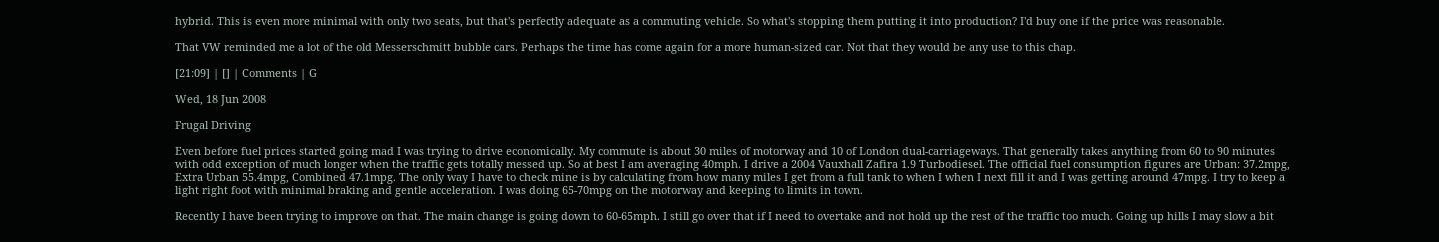hybrid. This is even more minimal with only two seats, but that's perfectly adequate as a commuting vehicle. So what's stopping them putting it into production? I'd buy one if the price was reasonable.

That VW reminded me a lot of the old Messerschmitt bubble cars. Perhaps the time has come again for a more human-sized car. Not that they would be any use to this chap.

[21:09] | [] | Comments | G

Wed, 18 Jun 2008

Frugal Driving

Even before fuel prices started going mad I was trying to drive economically. My commute is about 30 miles of motorway and 10 of London dual-carriageways. That generally takes anything from 60 to 90 minutes with odd exception of much longer when the traffic gets totally messed up. So at best I am averaging 40mph. I drive a 2004 Vauxhall Zafira 1.9 Turbodiesel. The official fuel consumption figures are Urban: 37.2mpg, Extra Urban 55.4mpg, Combined 47.1mpg. The only way I have to check mine is by calculating from how many miles I get from a full tank to when I when I next fill it and I was getting around 47mpg. I try to keep a light right foot with minimal braking and gentle acceleration. I was doing 65-70mpg on the motorway and keeping to limits in town.

Recently I have been trying to improve on that. The main change is going down to 60-65mph. I still go over that if I need to overtake and not hold up the rest of the traffic too much. Going up hills I may slow a bit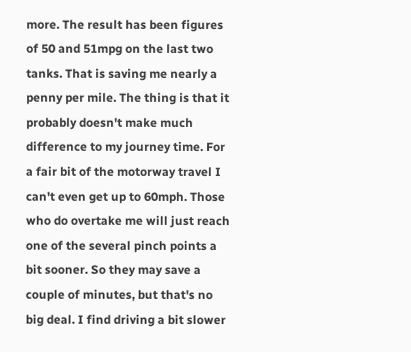more. The result has been figures of 50 and 51mpg on the last two tanks. That is saving me nearly a penny per mile. The thing is that it probably doesn't make much difference to my journey time. For a fair bit of the motorway travel I can't even get up to 60mph. Those who do overtake me will just reach one of the several pinch points a bit sooner. So they may save a couple of minutes, but that's no big deal. I find driving a bit slower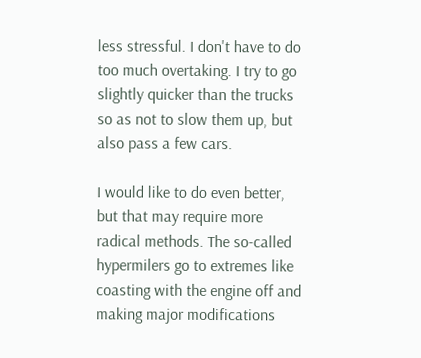less stressful. I don't have to do too much overtaking. I try to go slightly quicker than the trucks so as not to slow them up, but also pass a few cars.

I would like to do even better, but that may require more radical methods. The so-called hypermilers go to extremes like coasting with the engine off and making major modifications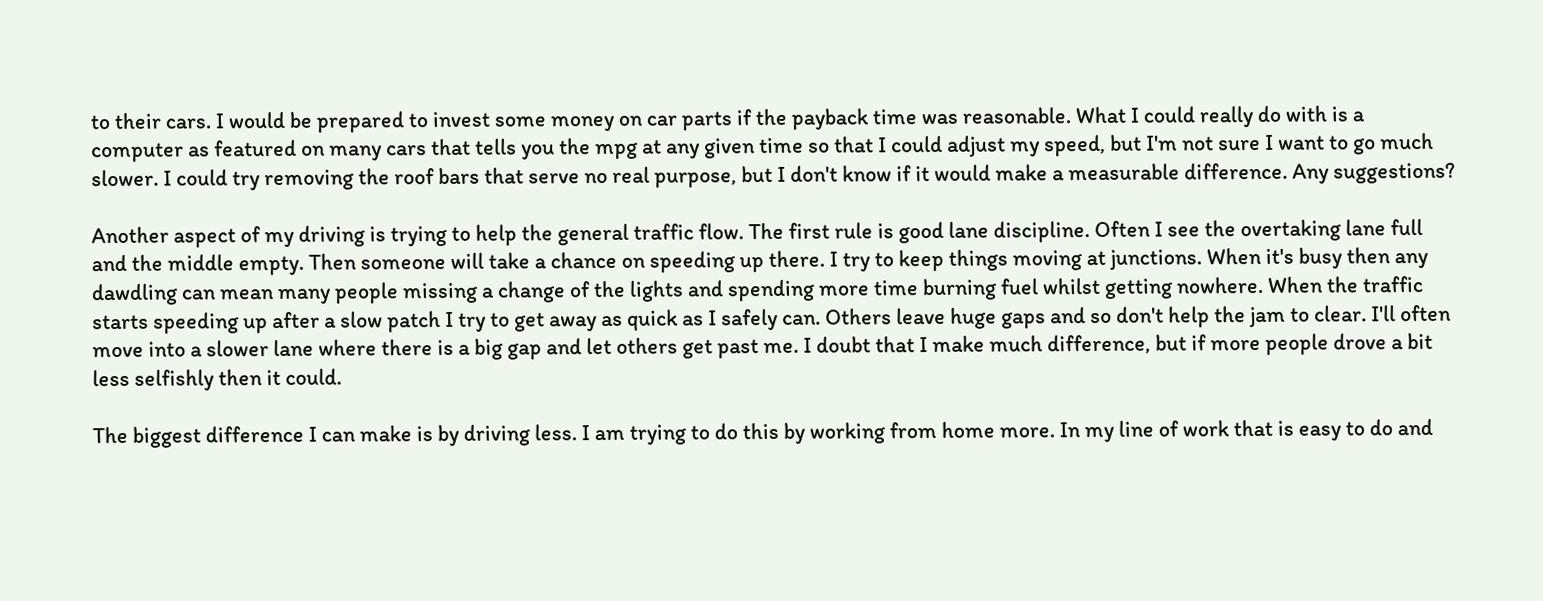to their cars. I would be prepared to invest some money on car parts if the payback time was reasonable. What I could really do with is a computer as featured on many cars that tells you the mpg at any given time so that I could adjust my speed, but I'm not sure I want to go much slower. I could try removing the roof bars that serve no real purpose, but I don't know if it would make a measurable difference. Any suggestions?

Another aspect of my driving is trying to help the general traffic flow. The first rule is good lane discipline. Often I see the overtaking lane full and the middle empty. Then someone will take a chance on speeding up there. I try to keep things moving at junctions. When it's busy then any dawdling can mean many people missing a change of the lights and spending more time burning fuel whilst getting nowhere. When the traffic starts speeding up after a slow patch I try to get away as quick as I safely can. Others leave huge gaps and so don't help the jam to clear. I'll often move into a slower lane where there is a big gap and let others get past me. I doubt that I make much difference, but if more people drove a bit less selfishly then it could.

The biggest difference I can make is by driving less. I am trying to do this by working from home more. In my line of work that is easy to do and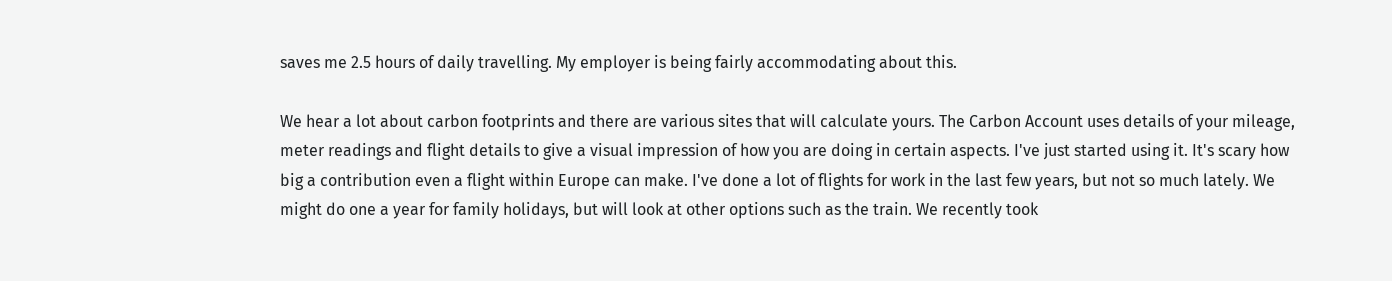saves me 2.5 hours of daily travelling. My employer is being fairly accommodating about this.

We hear a lot about carbon footprints and there are various sites that will calculate yours. The Carbon Account uses details of your mileage, meter readings and flight details to give a visual impression of how you are doing in certain aspects. I've just started using it. It's scary how big a contribution even a flight within Europe can make. I've done a lot of flights for work in the last few years, but not so much lately. We might do one a year for family holidays, but will look at other options such as the train. We recently took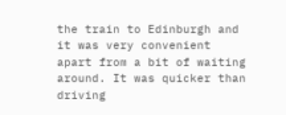the train to Edinburgh and it was very convenient apart from a bit of waiting around. It was quicker than driving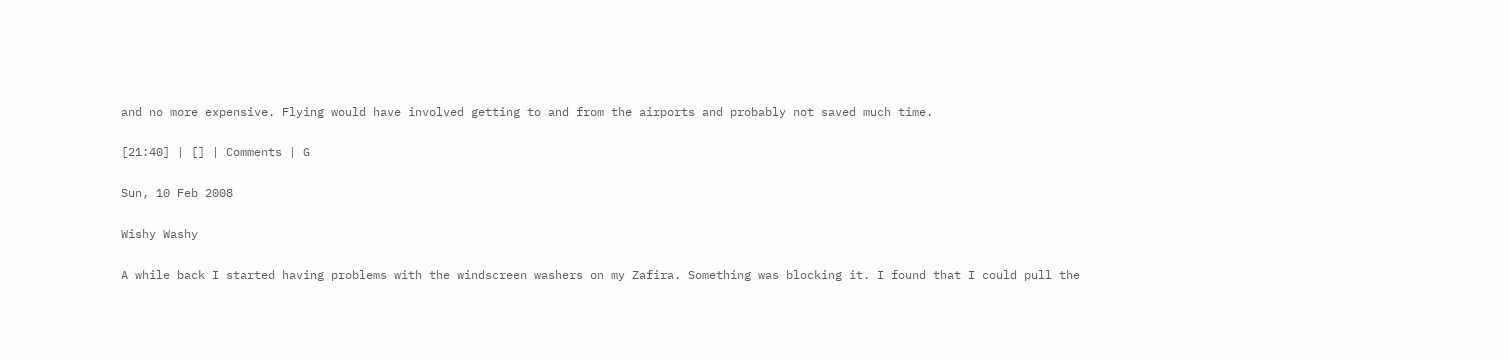and no more expensive. Flying would have involved getting to and from the airports and probably not saved much time.

[21:40] | [] | Comments | G

Sun, 10 Feb 2008

Wishy Washy

A while back I started having problems with the windscreen washers on my Zafira. Something was blocking it. I found that I could pull the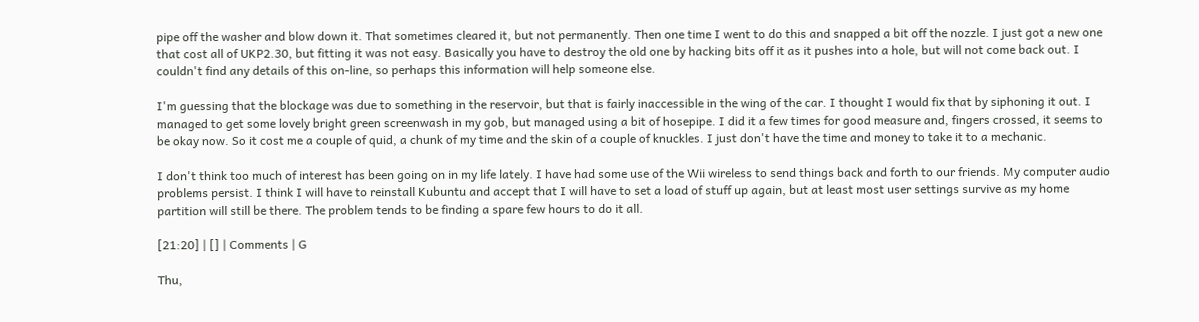pipe off the washer and blow down it. That sometimes cleared it, but not permanently. Then one time I went to do this and snapped a bit off the nozzle. I just got a new one that cost all of UKP2.30, but fitting it was not easy. Basically you have to destroy the old one by hacking bits off it as it pushes into a hole, but will not come back out. I couldn't find any details of this on-line, so perhaps this information will help someone else.

I'm guessing that the blockage was due to something in the reservoir, but that is fairly inaccessible in the wing of the car. I thought I would fix that by siphoning it out. I managed to get some lovely bright green screenwash in my gob, but managed using a bit of hosepipe. I did it a few times for good measure and, fingers crossed, it seems to be okay now. So it cost me a couple of quid, a chunk of my time and the skin of a couple of knuckles. I just don't have the time and money to take it to a mechanic.

I don't think too much of interest has been going on in my life lately. I have had some use of the Wii wireless to send things back and forth to our friends. My computer audio problems persist. I think I will have to reinstall Kubuntu and accept that I will have to set a load of stuff up again, but at least most user settings survive as my home partition will still be there. The problem tends to be finding a spare few hours to do it all.

[21:20] | [] | Comments | G

Thu,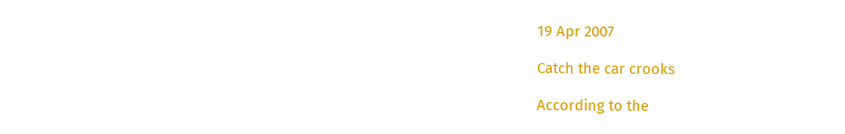19 Apr 2007

Catch the car crooks

According to the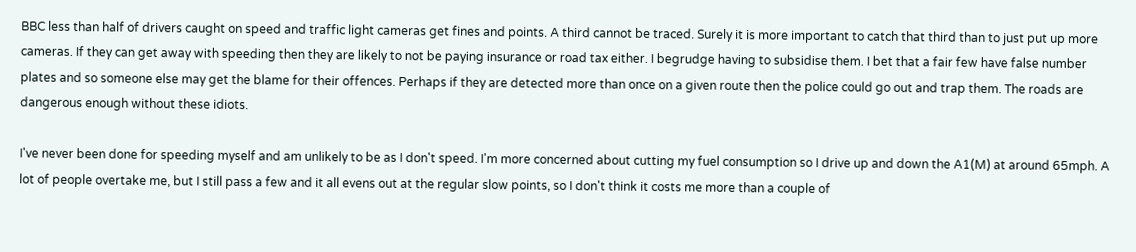BBC less than half of drivers caught on speed and traffic light cameras get fines and points. A third cannot be traced. Surely it is more important to catch that third than to just put up more cameras. If they can get away with speeding then they are likely to not be paying insurance or road tax either. I begrudge having to subsidise them. I bet that a fair few have false number plates and so someone else may get the blame for their offences. Perhaps if they are detected more than once on a given route then the police could go out and trap them. The roads are dangerous enough without these idiots.

I've never been done for speeding myself and am unlikely to be as I don't speed. I'm more concerned about cutting my fuel consumption so I drive up and down the A1(M) at around 65mph. A lot of people overtake me, but I still pass a few and it all evens out at the regular slow points, so I don't think it costs me more than a couple of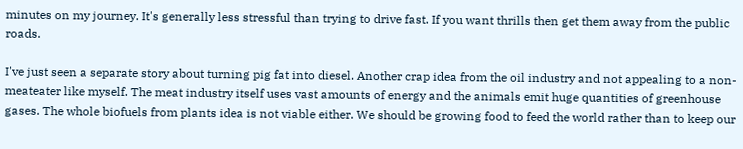minutes on my journey. It's generally less stressful than trying to drive fast. If you want thrills then get them away from the public roads.

I've just seen a separate story about turning pig fat into diesel. Another crap idea from the oil industry and not appealing to a non-meateater like myself. The meat industry itself uses vast amounts of energy and the animals emit huge quantities of greenhouse gases. The whole biofuels from plants idea is not viable either. We should be growing food to feed the world rather than to keep our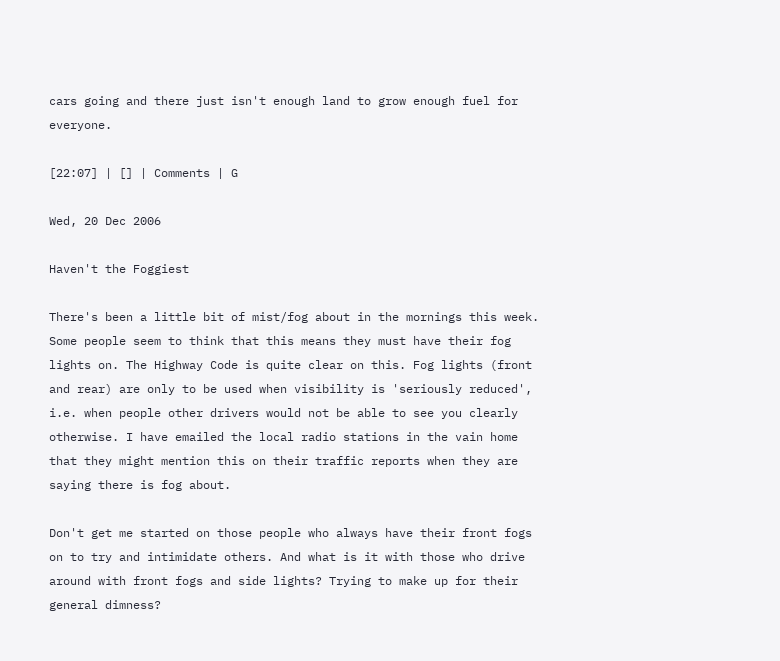cars going and there just isn't enough land to grow enough fuel for everyone.

[22:07] | [] | Comments | G

Wed, 20 Dec 2006

Haven't the Foggiest

There's been a little bit of mist/fog about in the mornings this week. Some people seem to think that this means they must have their fog lights on. The Highway Code is quite clear on this. Fog lights (front and rear) are only to be used when visibility is 'seriously reduced', i.e. when people other drivers would not be able to see you clearly otherwise. I have emailed the local radio stations in the vain home that they might mention this on their traffic reports when they are saying there is fog about.

Don't get me started on those people who always have their front fogs on to try and intimidate others. And what is it with those who drive around with front fogs and side lights? Trying to make up for their general dimness?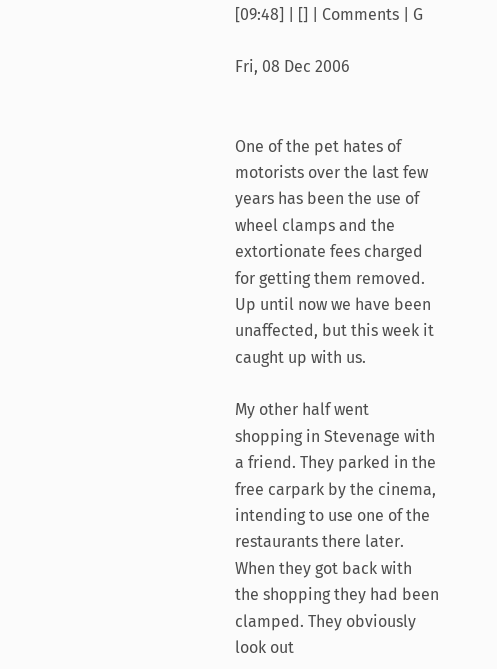[09:48] | [] | Comments | G

Fri, 08 Dec 2006


One of the pet hates of motorists over the last few years has been the use of wheel clamps and the extortionate fees charged for getting them removed. Up until now we have been unaffected, but this week it caught up with us.

My other half went shopping in Stevenage with a friend. They parked in the free carpark by the cinema, intending to use one of the restaurants there later. When they got back with the shopping they had been clamped. They obviously look out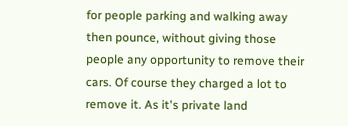for people parking and walking away then pounce, without giving those people any opportunity to remove their cars. Of course they charged a lot to remove it. As it's private land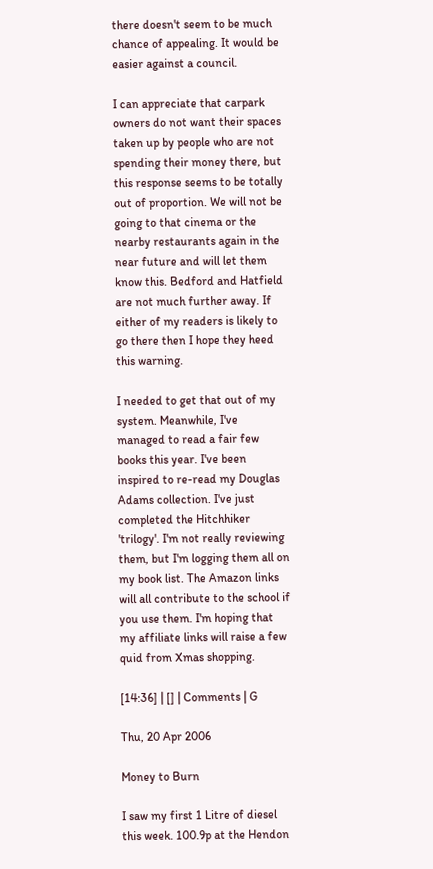there doesn't seem to be much chance of appealing. It would be easier against a council.

I can appreciate that carpark owners do not want their spaces taken up by people who are not spending their money there, but this response seems to be totally out of proportion. We will not be going to that cinema or the nearby restaurants again in the near future and will let them know this. Bedford and Hatfield are not much further away. If either of my readers is likely to go there then I hope they heed this warning.

I needed to get that out of my system. Meanwhile, I've managed to read a fair few books this year. I've been inspired to re-read my Douglas Adams collection. I've just completed the Hitchhiker 'trilogy'. I'm not really reviewing them, but I'm logging them all on my book list. The Amazon links will all contribute to the school if you use them. I'm hoping that my affiliate links will raise a few quid from Xmas shopping.

[14:36] | [] | Comments | G

Thu, 20 Apr 2006

Money to Burn

I saw my first 1 Litre of diesel this week. 100.9p at the Hendon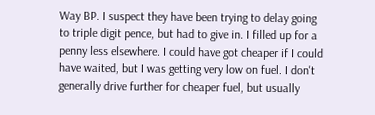Way BP. I suspect they have been trying to delay going to triple digit pence, but had to give in. I filled up for a penny less elsewhere. I could have got cheaper if I could have waited, but I was getting very low on fuel. I don't generally drive further for cheaper fuel, but usually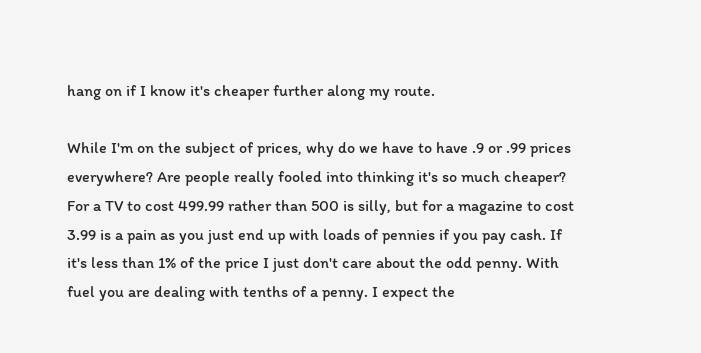hang on if I know it's cheaper further along my route.

While I'm on the subject of prices, why do we have to have .9 or .99 prices everywhere? Are people really fooled into thinking it's so much cheaper? For a TV to cost 499.99 rather than 500 is silly, but for a magazine to cost 3.99 is a pain as you just end up with loads of pennies if you pay cash. If it's less than 1% of the price I just don't care about the odd penny. With fuel you are dealing with tenths of a penny. I expect the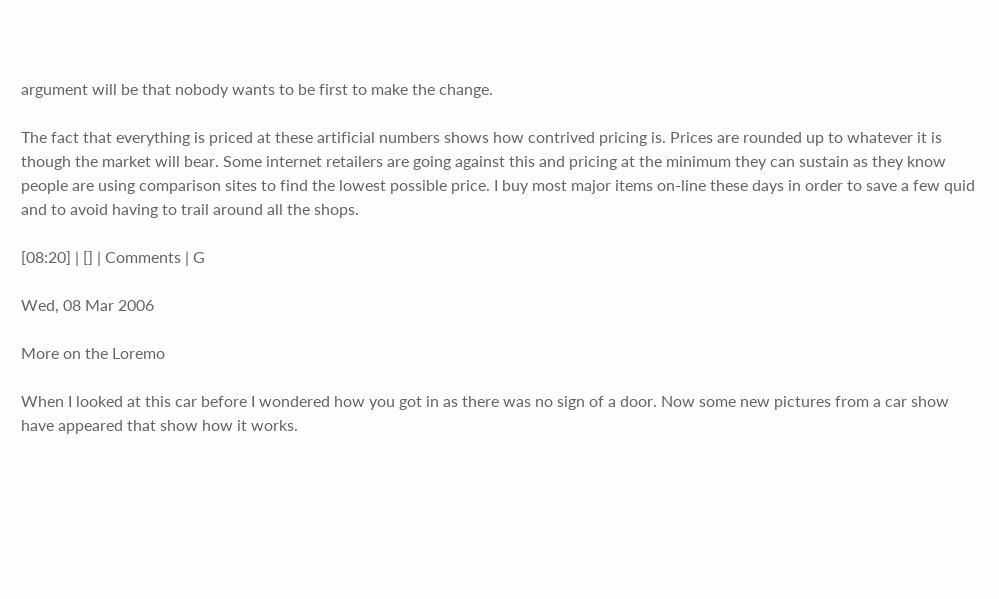argument will be that nobody wants to be first to make the change.

The fact that everything is priced at these artificial numbers shows how contrived pricing is. Prices are rounded up to whatever it is though the market will bear. Some internet retailers are going against this and pricing at the minimum they can sustain as they know people are using comparison sites to find the lowest possible price. I buy most major items on-line these days in order to save a few quid and to avoid having to trail around all the shops.

[08:20] | [] | Comments | G

Wed, 08 Mar 2006

More on the Loremo

When I looked at this car before I wondered how you got in as there was no sign of a door. Now some new pictures from a car show have appeared that show how it works.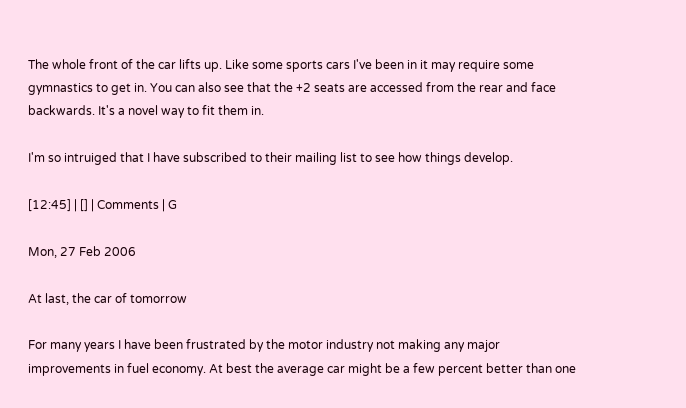The whole front of the car lifts up. Like some sports cars I've been in it may require some gymnastics to get in. You can also see that the +2 seats are accessed from the rear and face backwards. It's a novel way to fit them in.

I'm so intruiged that I have subscribed to their mailing list to see how things develop.

[12:45] | [] | Comments | G

Mon, 27 Feb 2006

At last, the car of tomorrow

For many years I have been frustrated by the motor industry not making any major improvements in fuel economy. At best the average car might be a few percent better than one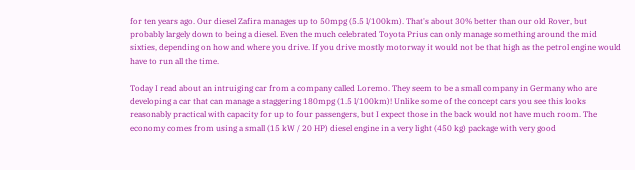for ten years ago. Our diesel Zafira manages up to 50mpg (5.5 l/100km). That's about 30% better than our old Rover, but probably largely down to being a diesel. Even the much celebrated Toyota Prius can only manage something around the mid sixties, depending on how and where you drive. If you drive mostly motorway it would not be that high as the petrol engine would have to run all the time.

Today I read about an intruiging car from a company called Loremo. They seem to be a small company in Germany who are developing a car that can manage a staggering 180mpg (1.5 l/100km)! Unlike some of the concept cars you see this looks reasonably practical with capacity for up to four passengers, but I expect those in the back would not have much room. The economy comes from using a small (15 kW / 20 HP) diesel engine in a very light (450 kg) package with very good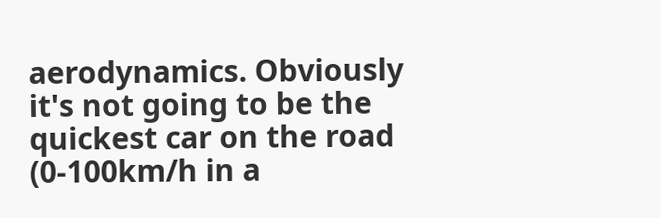aerodynamics. Obviously it's not going to be the quickest car on the road (0-100km/h in a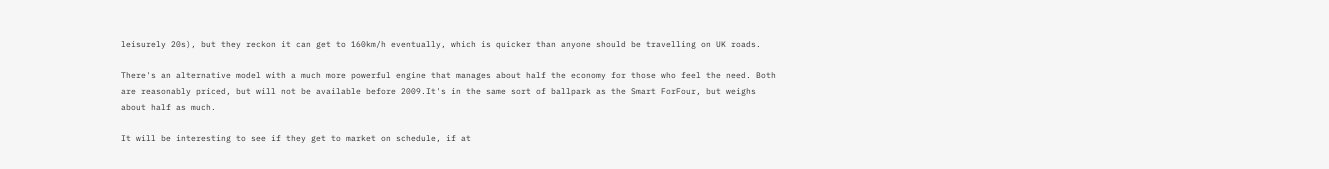leisurely 20s), but they reckon it can get to 160km/h eventually, which is quicker than anyone should be travelling on UK roads.

There's an alternative model with a much more powerful engine that manages about half the economy for those who feel the need. Both are reasonably priced, but will not be available before 2009.It's in the same sort of ballpark as the Smart ForFour, but weighs about half as much.

It will be interesting to see if they get to market on schedule, if at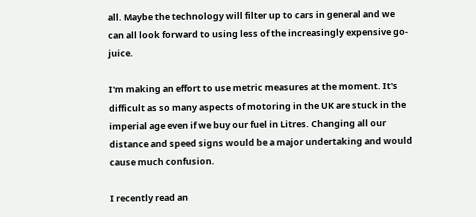all. Maybe the technology will filter up to cars in general and we can all look forward to using less of the increasingly expensive go-juice.

I'm making an effort to use metric measures at the moment. It's difficult as so many aspects of motoring in the UK are stuck in the imperial age even if we buy our fuel in Litres. Changing all our distance and speed signs would be a major undertaking and would cause much confusion.

I recently read an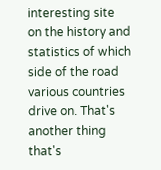interesting site on the history and statistics of which side of the road various countries drive on. That's another thing that's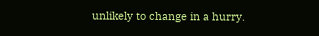unlikely to change in a hurry.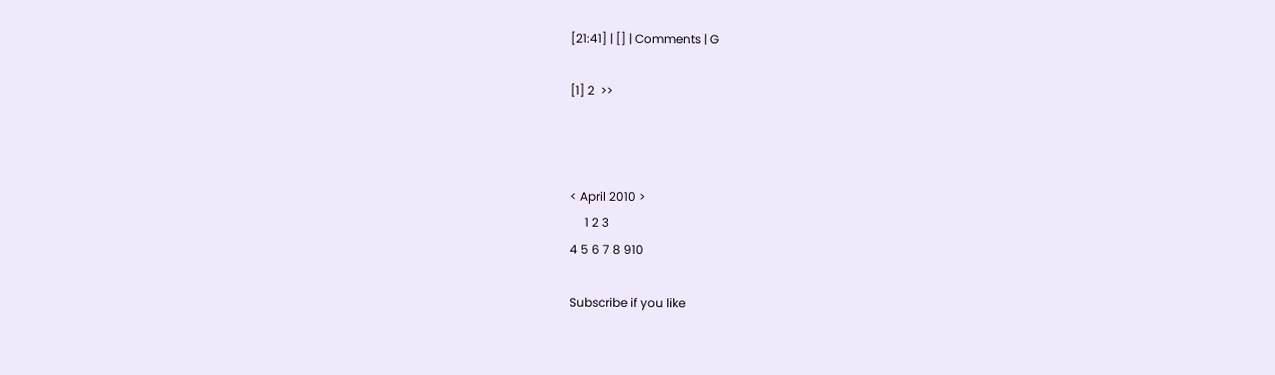[21:41] | [] | Comments | G

[1] 2  >>



< April 2010 >
     1 2 3
4 5 6 7 8 910

Subscribe if you like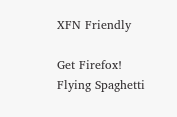XFN Friendly

Get Firefox!
Flying Spaghetti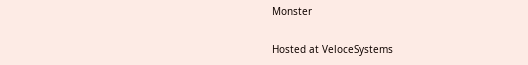Monster

Hosted at VeloceSystems